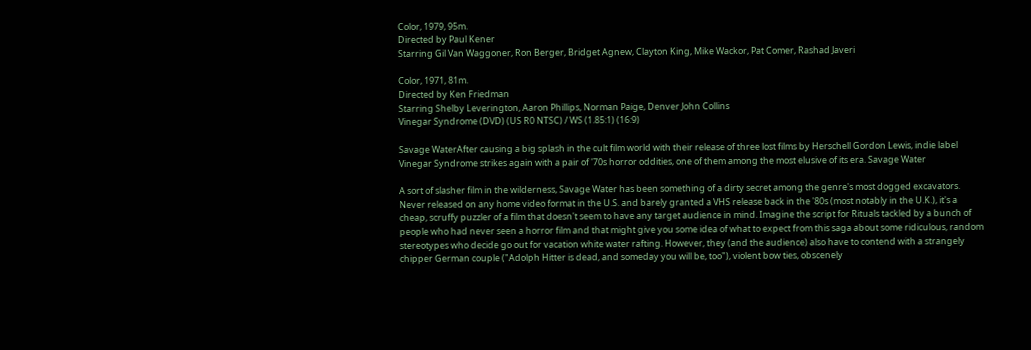Color, 1979, 95m.
Directed by Paul Kener
Starring Gil Van Waggoner, Ron Berger, Bridget Agnew, Clayton King, Mike Wackor, Pat Comer, Rashad Javeri

Color, 1971, 81m.
Directed by Ken Friedman
Starring Shelby Leverington, Aaron Phillips, Norman Paige, Denver John Collins
Vinegar Syndrome (DVD) (US R0 NTSC) / WS (1.85:1) (16:9)

Savage WaterAfter causing a big splash in the cult film world with their release of three lost films by Herschell Gordon Lewis, indie label Vinegar Syndrome strikes again with a pair of '70s horror oddities, one of them among the most elusive of its era. Savage Water

A sort of slasher film in the wilderness, Savage Water has been something of a dirty secret among the genre's most dogged excavators. Never released on any home video format in the U.S. and barely granted a VHS release back in the '80s (most notably in the U.K.), it's a cheap, scruffy puzzler of a film that doesn't seem to have any target audience in mind. Imagine the script for Rituals tackled by a bunch of people who had never seen a horror film and that might give you some idea of what to expect from this saga about some ridiculous, random stereotypes who decide go out for vacation white water rafting. However, they (and the audience) also have to contend with a strangely chipper German couple ("Adolph Hitter is dead, and someday you will be, too"), violent bow ties, obscenely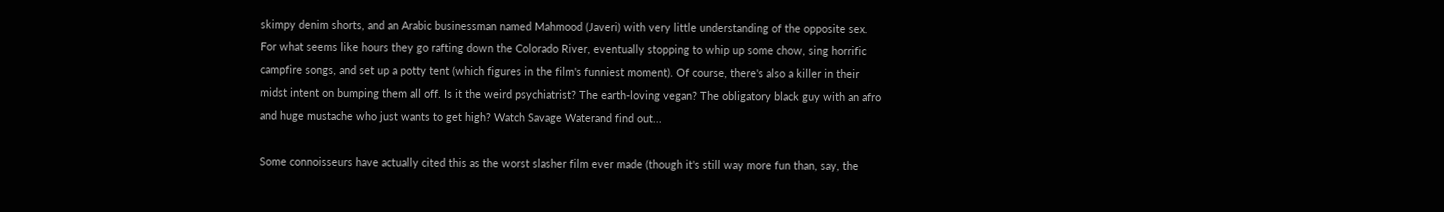skimpy denim shorts, and an Arabic businessman named Mahmood (Javeri) with very little understanding of the opposite sex. For what seems like hours they go rafting down the Colorado River, eventually stopping to whip up some chow, sing horrific campfire songs, and set up a potty tent (which figures in the film's funniest moment). Of course, there's also a killer in their midst intent on bumping them all off. Is it the weird psychiatrist? The earth-loving vegan? The obligatory black guy with an afro and huge mustache who just wants to get high? Watch Savage Waterand find out...

Some connoisseurs have actually cited this as the worst slasher film ever made (though it's still way more fun than, say, the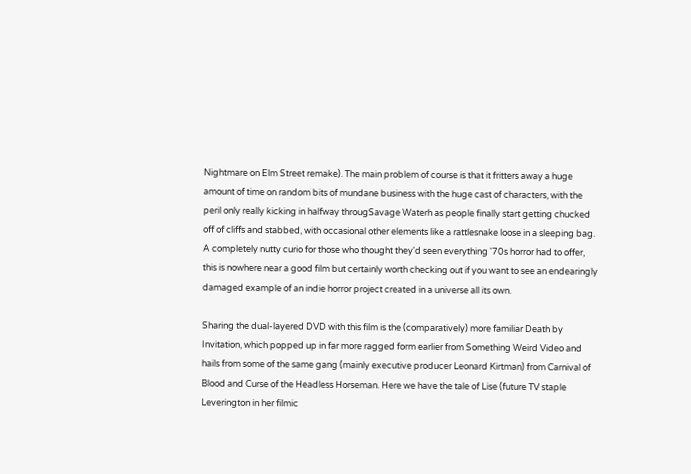Nightmare on Elm Street remake). The main problem of course is that it fritters away a huge amount of time on random bits of mundane business with the huge cast of characters, with the peril only really kicking in halfway througSavage Waterh as people finally start getting chucked off of cliffs and stabbed, with occasional other elements like a rattlesnake loose in a sleeping bag. A completely nutty curio for those who thought they'd seen everything '70s horror had to offer, this is nowhere near a good film but certainly worth checking out if you want to see an endearingly damaged example of an indie horror project created in a universe all its own.

Sharing the dual-layered DVD with this film is the (comparatively) more familiar Death by Invitation, which popped up in far more ragged form earlier from Something Weird Video and hails from some of the same gang (mainly executive producer Leonard Kirtman) from Carnival of Blood and Curse of the Headless Horseman. Here we have the tale of Lise (future TV staple Leverington in her filmic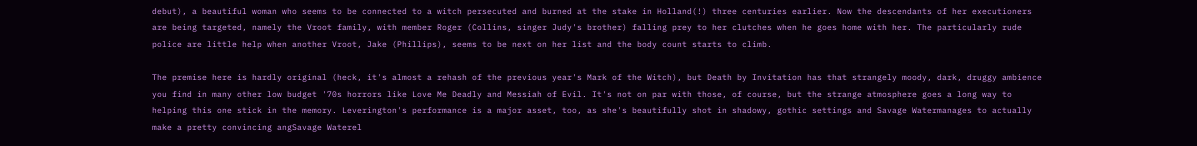debut), a beautiful woman who seems to be connected to a witch persecuted and burned at the stake in Holland(!) three centuries earlier. Now the descendants of her executioners are being targeted, namely the Vroot family, with member Roger (Collins, singer Judy's brother) falling prey to her clutches when he goes home with her. The particularly rude police are little help when another Vroot, Jake (Phillips), seems to be next on her list and the body count starts to climb.

The premise here is hardly original (heck, it's almost a rehash of the previous year's Mark of the Witch), but Death by Invitation has that strangely moody, dark, druggy ambience you find in many other low budget '70s horrors like Love Me Deadly and Messiah of Evil. It's not on par with those, of course, but the strange atmosphere goes a long way to helping this one stick in the memory. Leverington's performance is a major asset, too, as she's beautifully shot in shadowy, gothic settings and Savage Watermanages to actually make a pretty convincing angSavage Waterel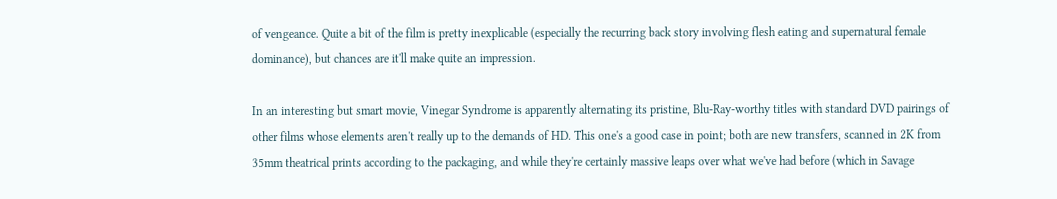of vengeance. Quite a bit of the film is pretty inexplicable (especially the recurring back story involving flesh eating and supernatural female dominance), but chances are it'll make quite an impression.

In an interesting but smart movie, Vinegar Syndrome is apparently alternating its pristine, Blu-Ray-worthy titles with standard DVD pairings of other films whose elements aren't really up to the demands of HD. This one's a good case in point; both are new transfers, scanned in 2K from 35mm theatrical prints according to the packaging, and while they're certainly massive leaps over what we've had before (which in Savage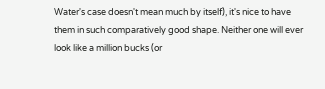Water's case doesn't mean much by itself), it's nice to have them in such comparatively good shape. Neither one will ever look like a million bucks (or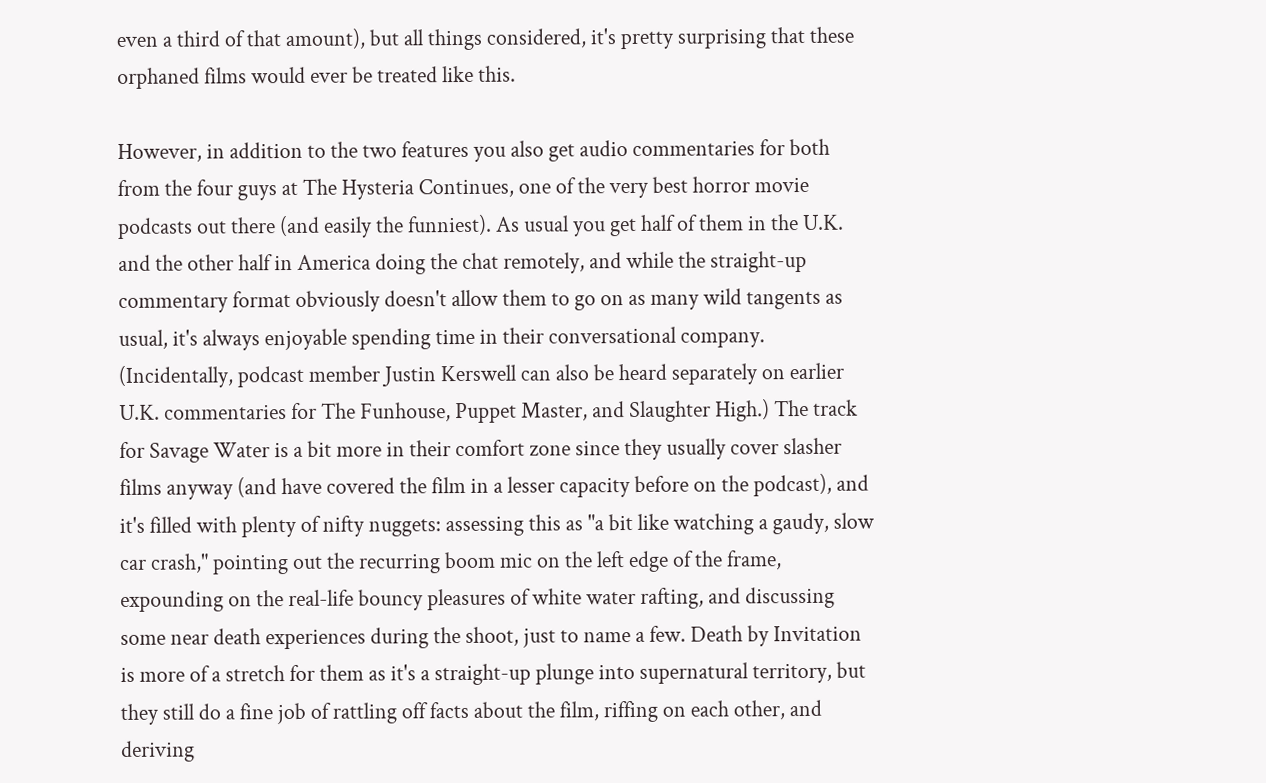even a third of that amount), but all things considered, it's pretty surprising that these orphaned films would ever be treated like this.

However, in addition to the two features you also get audio commentaries for both from the four guys at The Hysteria Continues, one of the very best horror movie podcasts out there (and easily the funniest). As usual you get half of them in the U.K. and the other half in America doing the chat remotely, and while the straight-up commentary format obviously doesn't allow them to go on as many wild tangents as usual, it's always enjoyable spending time in their conversational company. (Incidentally, podcast member Justin Kerswell can also be heard separately on earlier U.K. commentaries for The Funhouse, Puppet Master, and Slaughter High.) The track for Savage Water is a bit more in their comfort zone since they usually cover slasher films anyway (and have covered the film in a lesser capacity before on the podcast), and it's filled with plenty of nifty nuggets: assessing this as "a bit like watching a gaudy, slow car crash," pointing out the recurring boom mic on the left edge of the frame, expounding on the real-life bouncy pleasures of white water rafting, and discussing some near death experiences during the shoot, just to name a few. Death by Invitation is more of a stretch for them as it's a straight-up plunge into supernatural territory, but they still do a fine job of rattling off facts about the film, riffing on each other, and deriving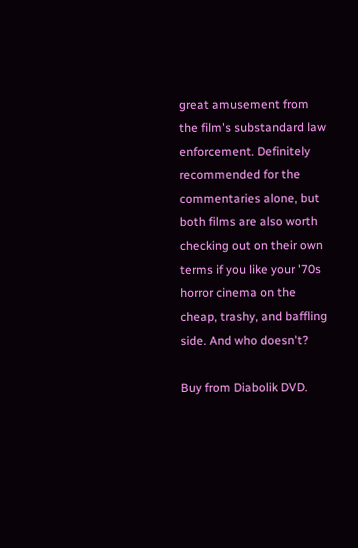great amusement from the film's substandard law enforcement. Definitely recommended for the commentaries alone, but both films are also worth checking out on their own terms if you like your '70s horror cinema on the cheap, trashy, and baffling side. And who doesn't?

Buy from Diabolik DVD.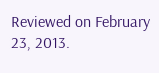Reviewed on February 23, 2013.